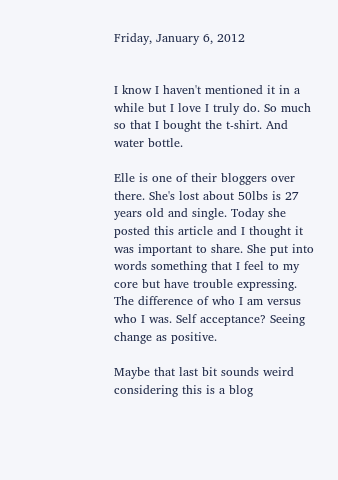Friday, January 6, 2012


I know I haven't mentioned it in a while but I love I truly do. So much so that I bought the t-shirt. And water bottle.

Elle is one of their bloggers over there. She's lost about 50lbs is 27 years old and single. Today she posted this article and I thought it was important to share. She put into words something that I feel to my core but have trouble expressing. The difference of who I am versus who I was. Self acceptance? Seeing change as positive.

Maybe that last bit sounds weird considering this is a blog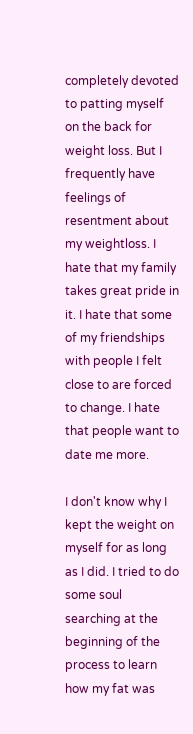completely devoted to patting myself on the back for weight loss. But I frequently have feelings of resentment about my weightloss. I hate that my family takes great pride in it. I hate that some of my friendships with people I felt close to are forced to change. I hate that people want to date me more.

I don't know why I kept the weight on myself for as long as I did. I tried to do some soul searching at the beginning of the process to learn how my fat was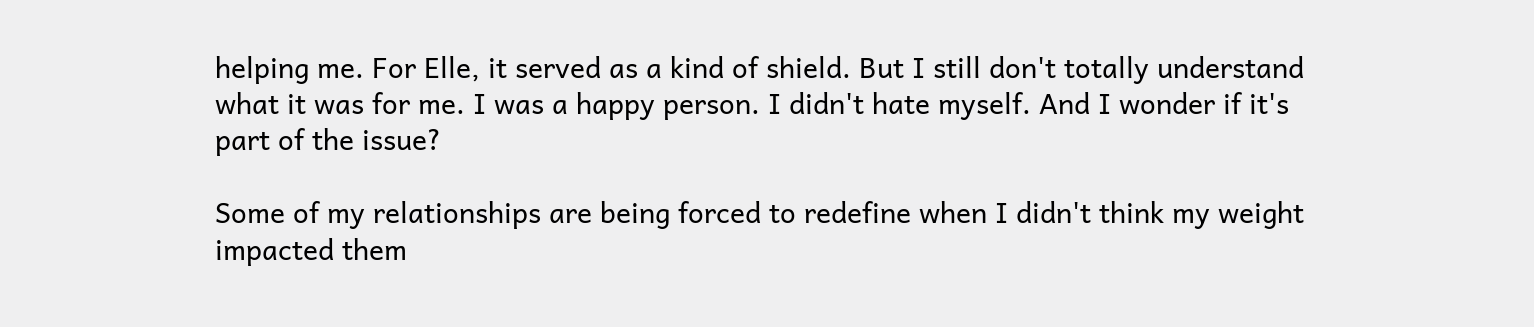helping me. For Elle, it served as a kind of shield. But I still don't totally understand what it was for me. I was a happy person. I didn't hate myself. And I wonder if it's part of the issue?

Some of my relationships are being forced to redefine when I didn't think my weight impacted them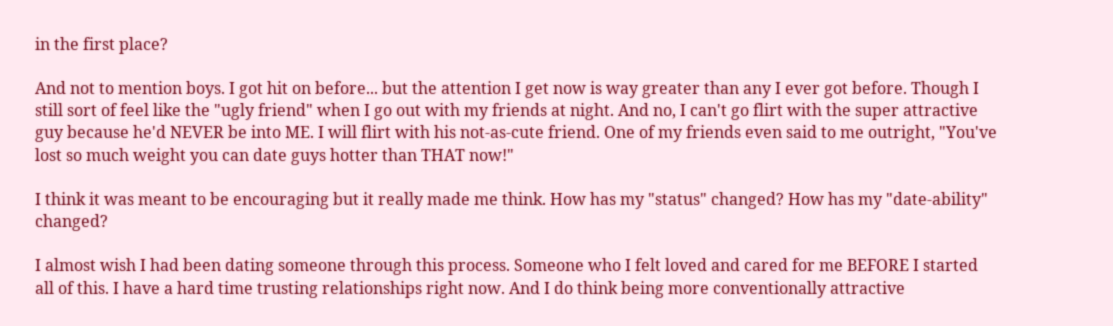in the first place?

And not to mention boys. I got hit on before... but the attention I get now is way greater than any I ever got before. Though I still sort of feel like the "ugly friend" when I go out with my friends at night. And no, I can't go flirt with the super attractive guy because he'd NEVER be into ME. I will flirt with his not-as-cute friend. One of my friends even said to me outright, "You've lost so much weight you can date guys hotter than THAT now!"

I think it was meant to be encouraging but it really made me think. How has my "status" changed? How has my "date-ability" changed?

I almost wish I had been dating someone through this process. Someone who I felt loved and cared for me BEFORE I started all of this. I have a hard time trusting relationships right now. And I do think being more conventionally attractive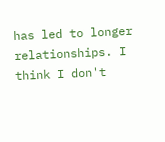has led to longer relationships. I think I don't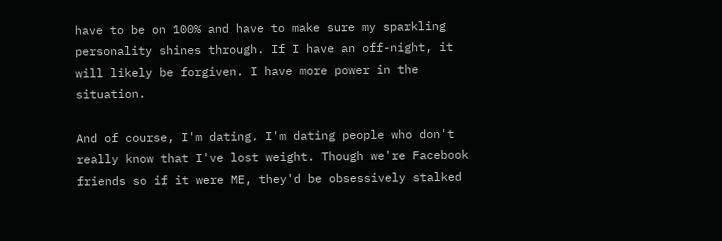have to be on 100% and have to make sure my sparkling personality shines through. If I have an off-night, it will likely be forgiven. I have more power in the situation.

And of course, I'm dating. I'm dating people who don't really know that I've lost weight. Though we're Facebook friends so if it were ME, they'd be obsessively stalked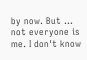by now. But ... not everyone is me. I don't know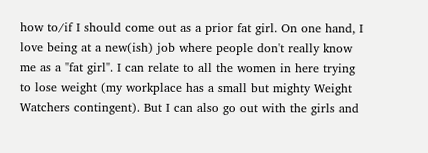how to/if I should come out as a prior fat girl. On one hand, I love being at a new(ish) job where people don't really know me as a "fat girl". I can relate to all the women in here trying to lose weight (my workplace has a small but mighty Weight Watchers contingent). But I can also go out with the girls and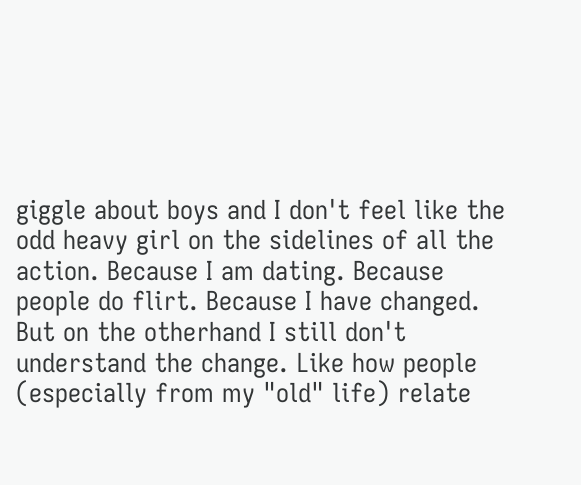giggle about boys and I don't feel like the odd heavy girl on the sidelines of all the action. Because I am dating. Because people do flirt. Because I have changed. But on the otherhand I still don't understand the change. Like how people (especially from my "old" life) relate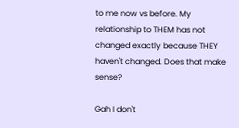to me now vs before. My relationship to THEM has not changed exactly because THEY haven't changed. Does that make sense?

Gah I don't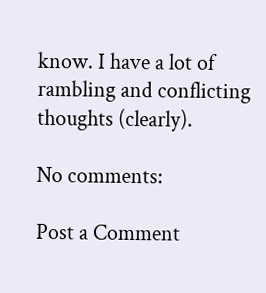know. I have a lot of rambling and conflicting thoughts (clearly).

No comments:

Post a Comment